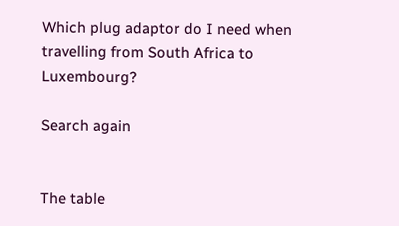Which plug adaptor do I need when travelling from South Africa to Luxembourg?

Search again


The table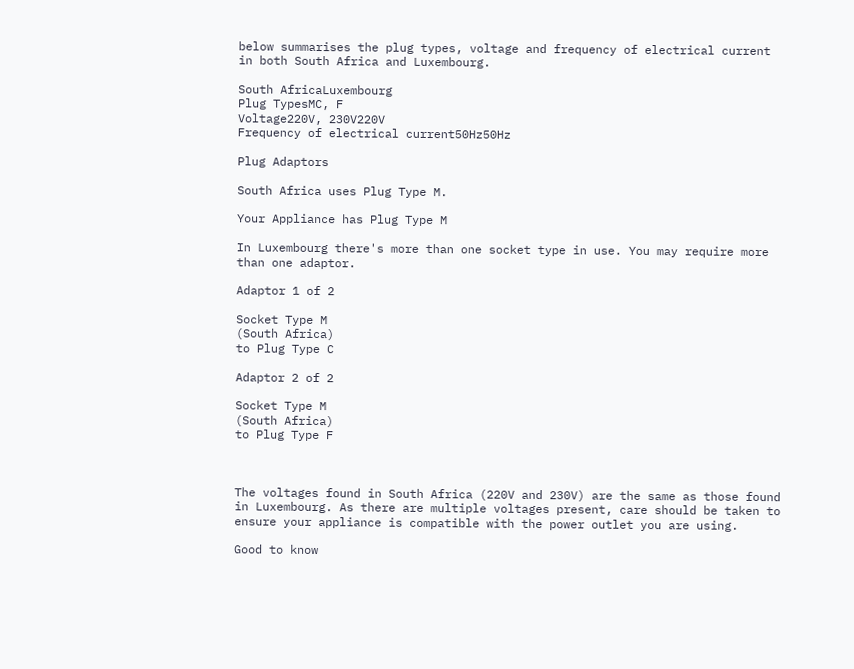below summarises the plug types, voltage and frequency of electrical current in both South Africa and Luxembourg.

South AfricaLuxembourg
Plug TypesMC, F
Voltage220V, 230V220V
Frequency of electrical current50Hz50Hz

Plug Adaptors

South Africa uses Plug Type M.

Your Appliance has Plug Type M

In Luxembourg there's more than one socket type in use. You may require more than one adaptor.

Adaptor 1 of 2

Socket Type M
(South Africa)
to Plug Type C

Adaptor 2 of 2

Socket Type M
(South Africa)
to Plug Type F



The voltages found in South Africa (220V and 230V) are the same as those found in Luxembourg. As there are multiple voltages present, care should be taken to ensure your appliance is compatible with the power outlet you are using.

Good to know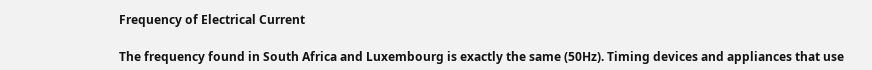Frequency of Electrical Current

The frequency found in South Africa and Luxembourg is exactly the same (50Hz). Timing devices and appliances that use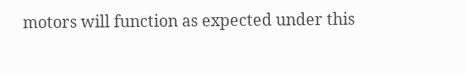motors will function as expected under this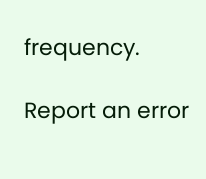frequency.

Report an error